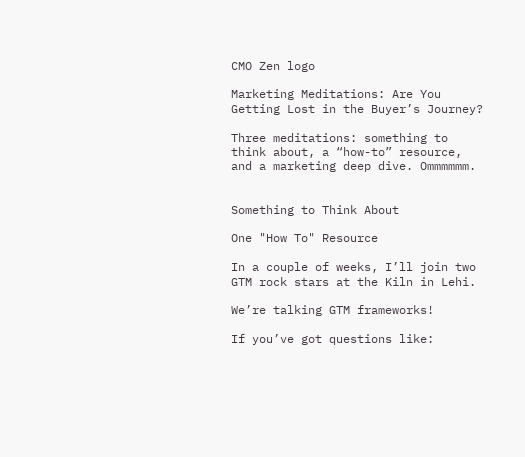CMO Zen logo

Marketing Meditations: Are You Getting Lost in the Buyer’s Journey?

Three meditations: something to think about, a “how-to” resource, and a marketing deep dive. Ommmmmm.


Something to Think About

One "How To" Resource

In a couple of weeks, I’ll join two GTM rock stars at the Kiln in Lehi.

We’re talking GTM frameworks!

If you’ve got questions like: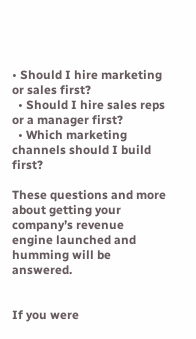• Should I hire marketing or sales first?
  • Should I hire sales reps or a manager first?
  • Which marketing channels should I build first?

These questions and more about getting your company’s revenue engine launched and humming will be answered.


If you were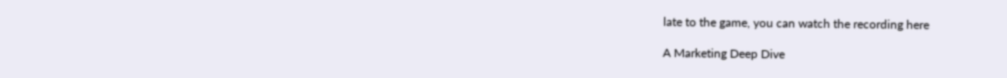late to the game, you can watch the recording here

A Marketing Deep Dive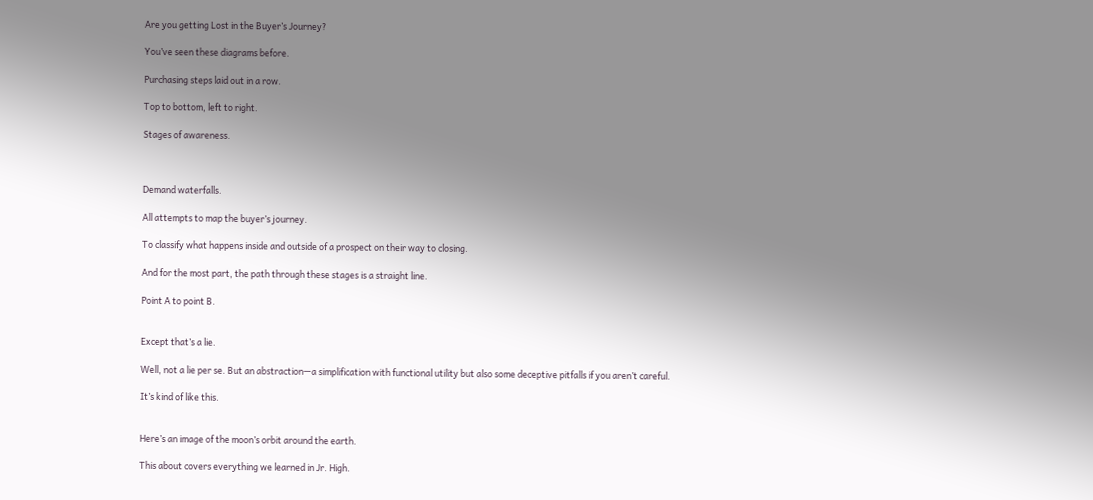Are you getting Lost in the Buyer’s Journey?

You’ve seen these diagrams before.

Purchasing steps laid out in a row.

Top to bottom, left to right.

Stages of awareness.



Demand waterfalls.

All attempts to map the buyer’s journey.

To classify what happens inside and outside of a prospect on their way to closing.

And for the most part, the path through these stages is a straight line.

Point A to point B.


Except that’s a lie.

Well, not a lie per se. But an abstraction—a simplification with functional utility but also some deceptive pitfalls if you aren’t careful.

It’s kind of like this.


Here’s an image of the moon’s orbit around the earth.

This about covers everything we learned in Jr. High.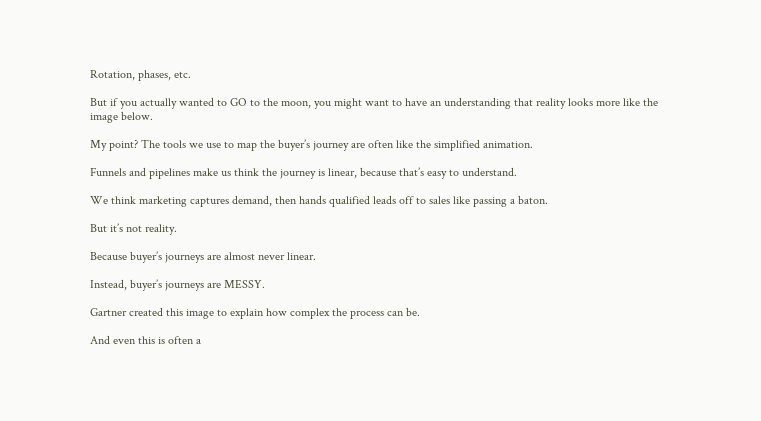Rotation, phases, etc.

But if you actually wanted to GO to the moon, you might want to have an understanding that reality looks more like the image below.

My point? The tools we use to map the buyer’s journey are often like the simplified animation.

Funnels and pipelines make us think the journey is linear, because that’s easy to understand.

We think marketing captures demand, then hands qualified leads off to sales like passing a baton.

But it’s not reality.

Because buyer’s journeys are almost never linear.

Instead, buyer’s journeys are MESSY.

Gartner created this image to explain how complex the process can be.

And even this is often a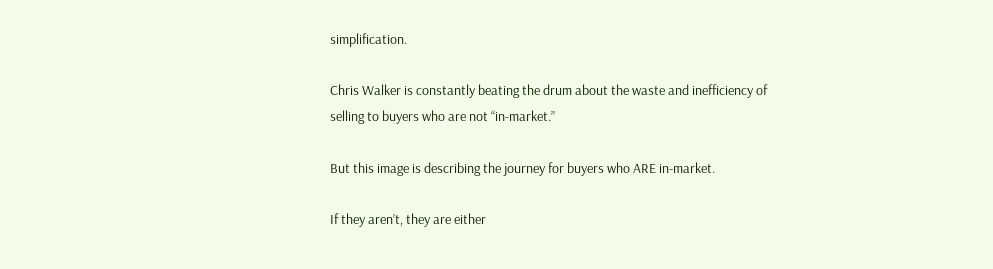simplification.

Chris Walker is constantly beating the drum about the waste and inefficiency of selling to buyers who are not “in-market.”

But this image is describing the journey for buyers who ARE in-market.

If they aren’t, they are either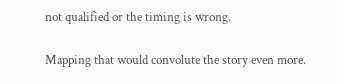not qualified or the timing is wrong.

Mapping that would convolute the story even more.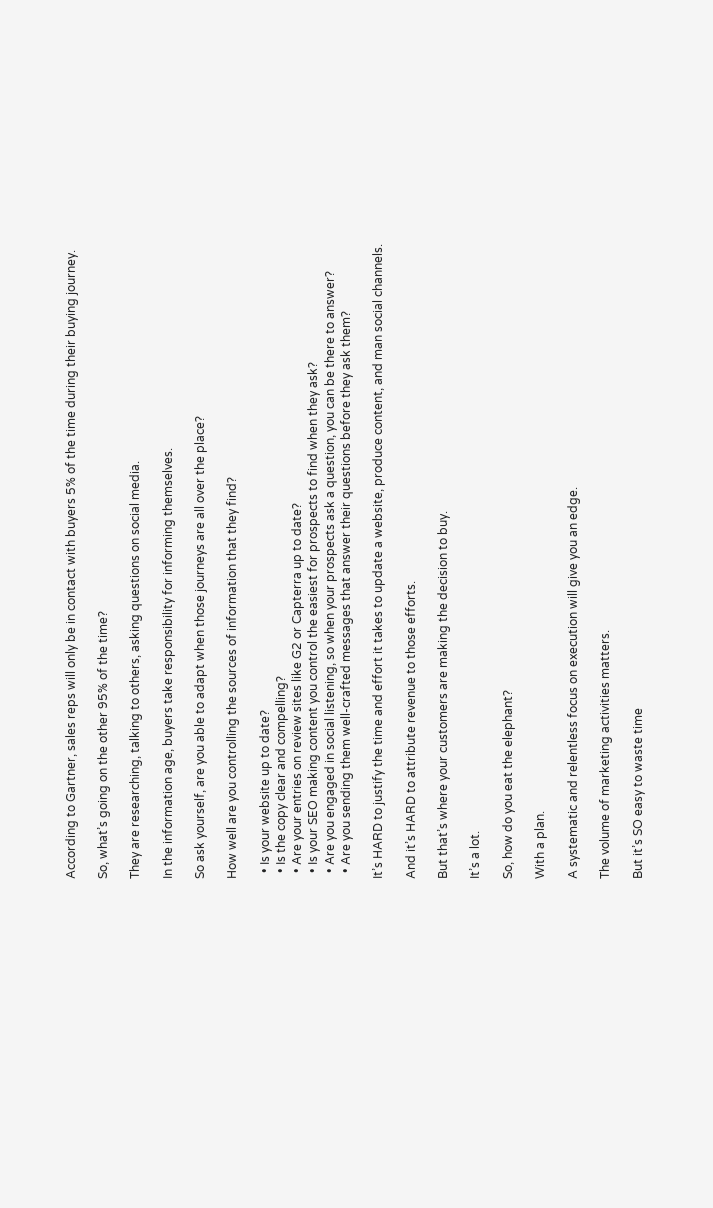According to Gartner, sales reps will only be in contact with buyers 5% of the time during their buying journey.

So, what’s going on the other 95% of the time?

They are researching, talking to others, asking questions on social media.

In the information age, buyers take responsibility for informing themselves.

So ask yourself, are you able to adapt when those journeys are all over the place?

How well are you controlling the sources of information that they find?

  • Is your website up to date?
  • Is the copy clear and compelling?
  • Are your entries on review sites like G2 or Capterra up to date?
  • Is your SEO making content you control the easiest for prospects to find when they ask?
  • Are you engaged in social listening, so when your prospects ask a question, you can be there to answer?
  • Are you sending them well-crafted messages that answer their questions before they ask them?

It’s HARD to justify the time and effort it takes to update a website, produce content, and man social channels.

And it’s HARD to attribute revenue to those efforts.

But that’s where your customers are making the decision to buy.

It’s a lot.

So, how do you eat the elephant?

With a plan.

A systematic and relentless focus on execution will give you an edge.

The volume of marketing activities matters.

But it’s SO easy to waste time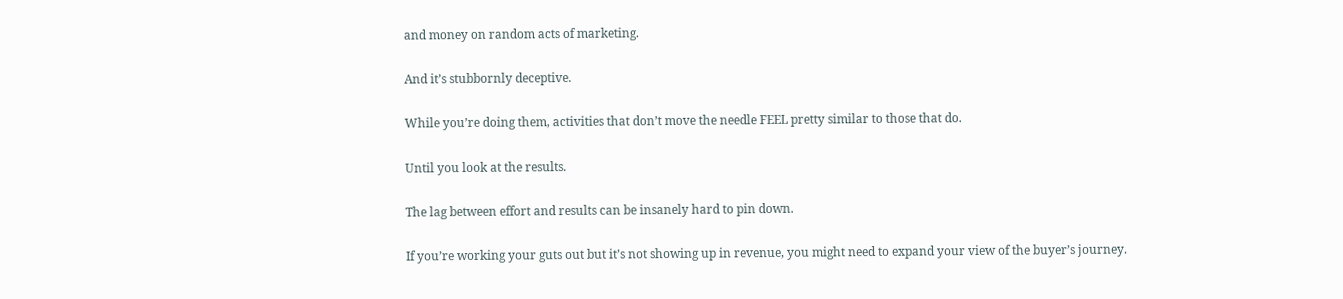and money on random acts of marketing.

And it’s stubbornly deceptive.

While you’re doing them, activities that don’t move the needle FEEL pretty similar to those that do.

Until you look at the results.

The lag between effort and results can be insanely hard to pin down.

If you’re working your guts out but it’s not showing up in revenue, you might need to expand your view of the buyer’s journey.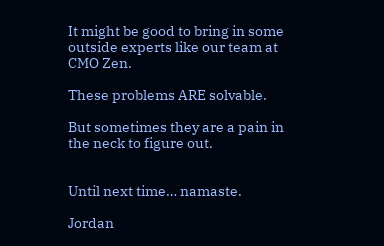It might be good to bring in some outside experts like our team at CMO Zen.

These problems ARE solvable.

But sometimes they are a pain in the neck to figure out.


Until next time… namaste.

Jordan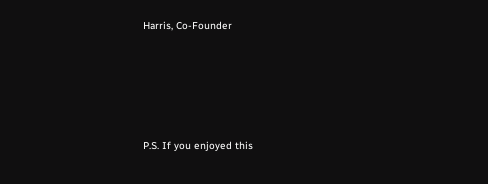Harris, Co-Founder





P.S. If you enjoyed this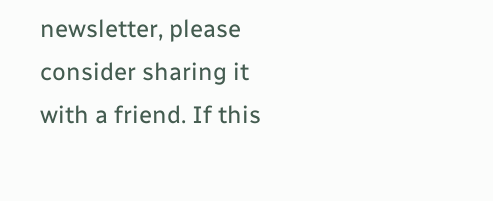newsletter, please consider sharing it with a friend. If this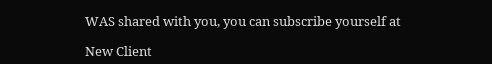WAS shared with you, you can subscribe yourself at

New Client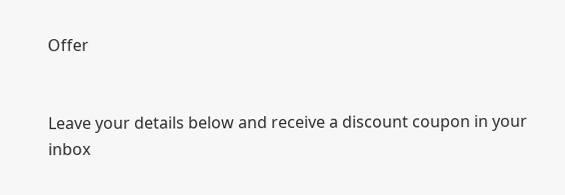Offer


Leave your details below and receive a discount coupon in your inbox